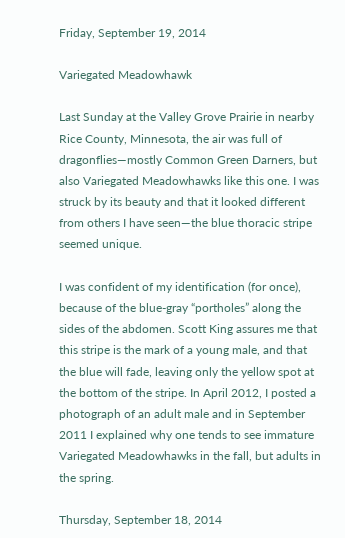Friday, September 19, 2014

Variegated Meadowhawk

Last Sunday at the Valley Grove Prairie in nearby Rice County, Minnesota, the air was full of dragonflies—mostly Common Green Darners, but also Variegated Meadowhawks like this one. I was struck by its beauty and that it looked different from others I have seen—the blue thoracic stripe seemed unique.

I was confident of my identification (for once), because of the blue-gray “portholes” along the sides of the abdomen. Scott King assures me that this stripe is the mark of a young male, and that the blue will fade, leaving only the yellow spot at the bottom of the stripe. In April 2012, I posted a photograph of an adult male and in September 2011 I explained why one tends to see immature Variegated Meadowhawks in the fall, but adults in the spring.

Thursday, September 18, 2014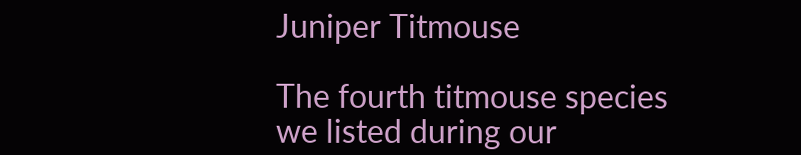Juniper Titmouse

The fourth titmouse species we listed during our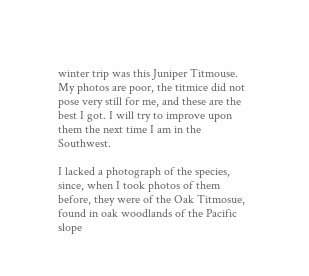winter trip was this Juniper Titmouse.  My photos are poor, the titmice did not pose very still for me, and these are the best I got. I will try to improve upon them the next time I am in the Southwest.

I lacked a photograph of the species, since, when I took photos of them before, they were of the Oak Titmosue, found in oak woodlands of the Pacific slope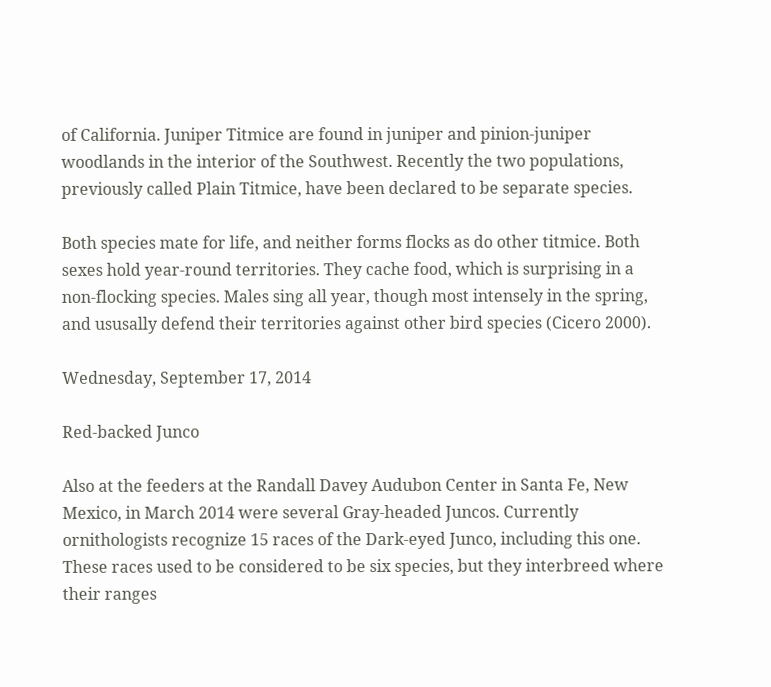of California. Juniper Titmice are found in juniper and pinion-juniper woodlands in the interior of the Southwest. Recently the two populations, previously called Plain Titmice, have been declared to be separate species.

Both species mate for life, and neither forms flocks as do other titmice. Both sexes hold year-round territories. They cache food, which is surprising in a non-flocking species. Males sing all year, though most intensely in the spring, and ususally defend their territories against other bird species (Cicero 2000).

Wednesday, September 17, 2014

Red-backed Junco

Also at the feeders at the Randall Davey Audubon Center in Santa Fe, New Mexico, in March 2014 were several Gray-headed Juncos. Currently ornithologists recognize 15 races of the Dark-eyed Junco, including this one. These races used to be considered to be six species, but they interbreed where their ranges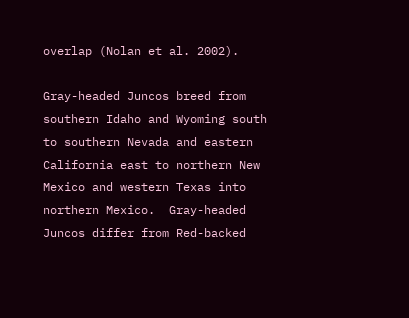overlap (Nolan et al. 2002).

Gray-headed Juncos breed from southern Idaho and Wyoming south to southern Nevada and eastern California east to northern New Mexico and western Texas into northern Mexico.  Gray-headed Juncos differ from Red-backed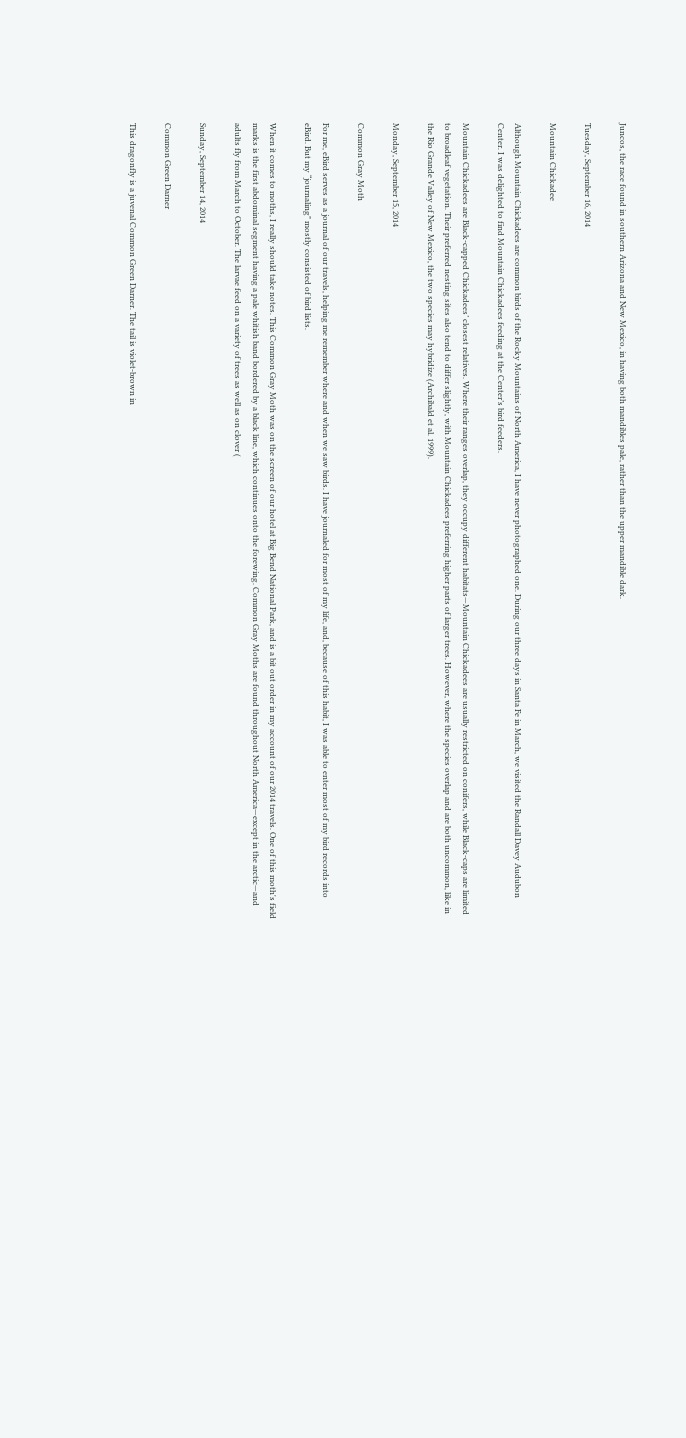Juncos, the race found in southern Arizona and New Mexico, in having both mandibles pale, rather than the upper mandible dark.

Tuesday, September 16, 2014

Mountain Chickadee

Although Mountain Chickadees are common birds of the Rocky Mountains of North America, I have never photographed one. During our three days in Santa Fe in March, we visited the Randall Davey Audubon Center. I was delighted to find Mountain Chickadees feeding at the Center’s bird feeders.

Mountain Chickadees are Black-capped Chickadees’ closest relatives. Where their ranges overlap, they occupy different habitats—Mountain Chickadees are usually restricted on conifers, while Black-caps are limited to broadleaf vegetation. Their preferred nesting sites also tend to differ slightly, with Mountain Chickadees preferring higher parts of larger trees. However, where the species overlap and are both uncommon, like in the Rio Grande Valley of New Mexico, the two species may hybridize (Archibald et al. 1999).

Monday, September 15, 2014

Common Gray Moth

For me, eBird serves as a journal of our travels, helping me remember where and when we saw birds. I have journaled for most of my life, and, because of this habit, I was able to enter most of my bird records into eBird. But my “journaling" mostly consisted of bird lists.

When it comes to moths, I really should take notes. This Common Gray Moth was on the screen of our hotel at Big Bend National Park, and is a bit out order in my account of our 2014 travels. One of this moth's field marks is the first abdominal segment having a pale whitish band bordered by a black line, which continues onto the forewing. Common Gray Moths are found throughout North America—except in the arctic—and adults fly from March to October. The larvae feed on a variety of trees as well as on clover (

Sunday, September 14, 2014

Common Green Darner

This dragonfly is a juvenal Common Green Darner. The tail is violet-brown in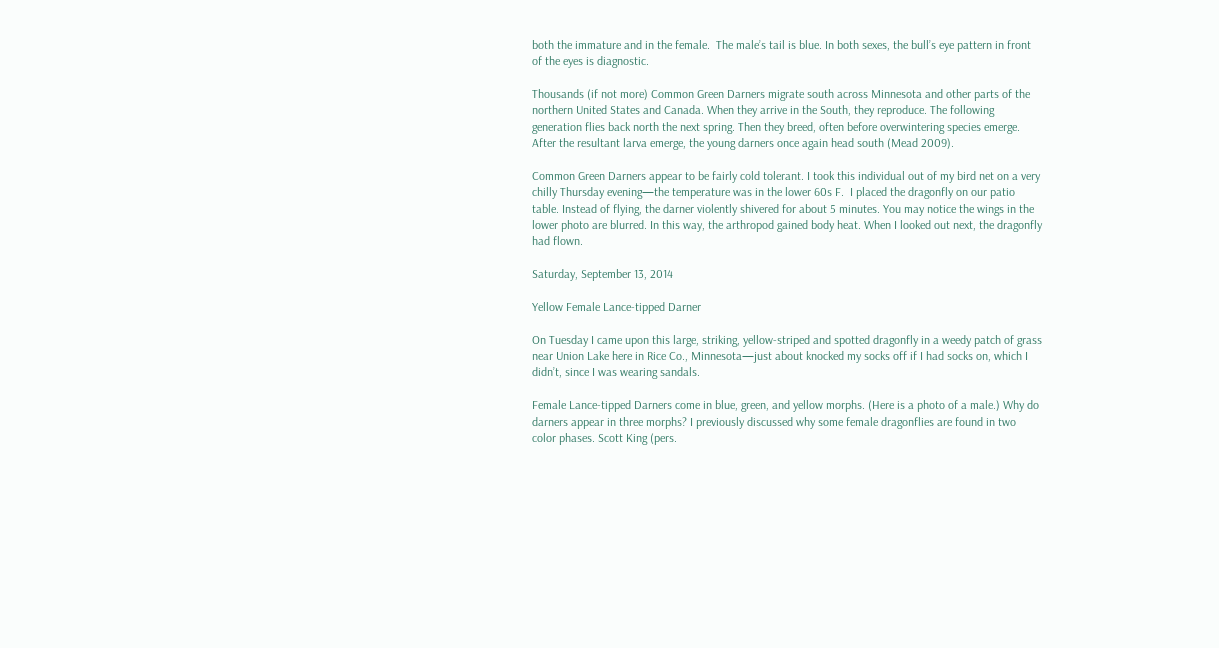both the immature and in the female.  The male’s tail is blue. In both sexes, the bull’s eye pattern in front of the eyes is diagnostic.

Thousands (if not more) Common Green Darners migrate south across Minnesota and other parts of the northern United States and Canada. When they arrive in the South, they reproduce. The following generation flies back north the next spring. Then they breed, often before overwintering species emerge. After the resultant larva emerge, the young darners once again head south (Mead 2009).

Common Green Darners appear to be fairly cold tolerant. I took this individual out of my bird net on a very chilly Thursday evening—the temperature was in the lower 60s F.  I placed the dragonfly on our patio table. Instead of flying, the darner violently shivered for about 5 minutes. You may notice the wings in the lower photo are blurred. In this way, the arthropod gained body heat. When I looked out next, the dragonfly had flown.

Saturday, September 13, 2014

Yellow Female Lance-tipped Darner

On Tuesday I came upon this large, striking, yellow-striped and spotted dragonfly in a weedy patch of grass near Union Lake here in Rice Co., Minnesota—just about knocked my socks off if I had socks on, which I didn’t, since I was wearing sandals.

Female Lance-tipped Darners come in blue, green, and yellow morphs. (Here is a photo of a male.) Why do darners appear in three morphs? I previously discussed why some female dragonflies are found in two color phases. Scott King (pers.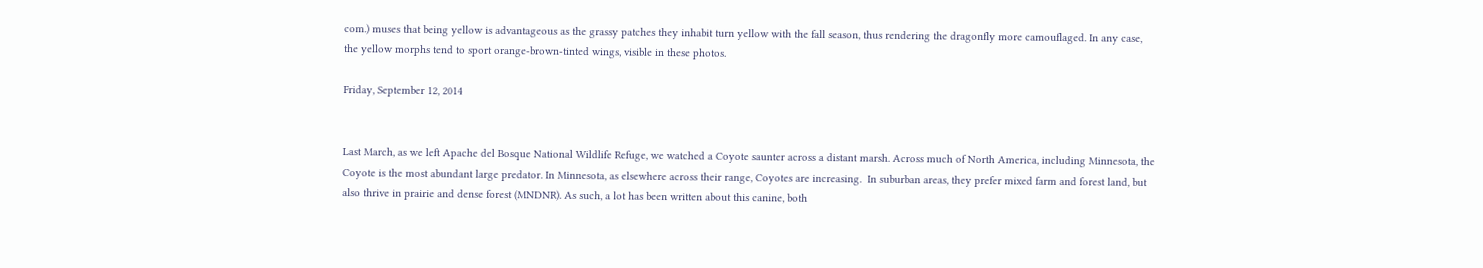com.) muses that being yellow is advantageous as the grassy patches they inhabit turn yellow with the fall season, thus rendering the dragonfly more camouflaged. In any case, the yellow morphs tend to sport orange-brown-tinted wings, visible in these photos.

Friday, September 12, 2014


Last March, as we left Apache del Bosque National Wildlife Refuge, we watched a Coyote saunter across a distant marsh. Across much of North America, including Minnesota, the Coyote is the most abundant large predator. In Minnesota, as elsewhere across their range, Coyotes are increasing.  In suburban areas, they prefer mixed farm and forest land, but also thrive in prairie and dense forest (MNDNR). As such, a lot has been written about this canine, both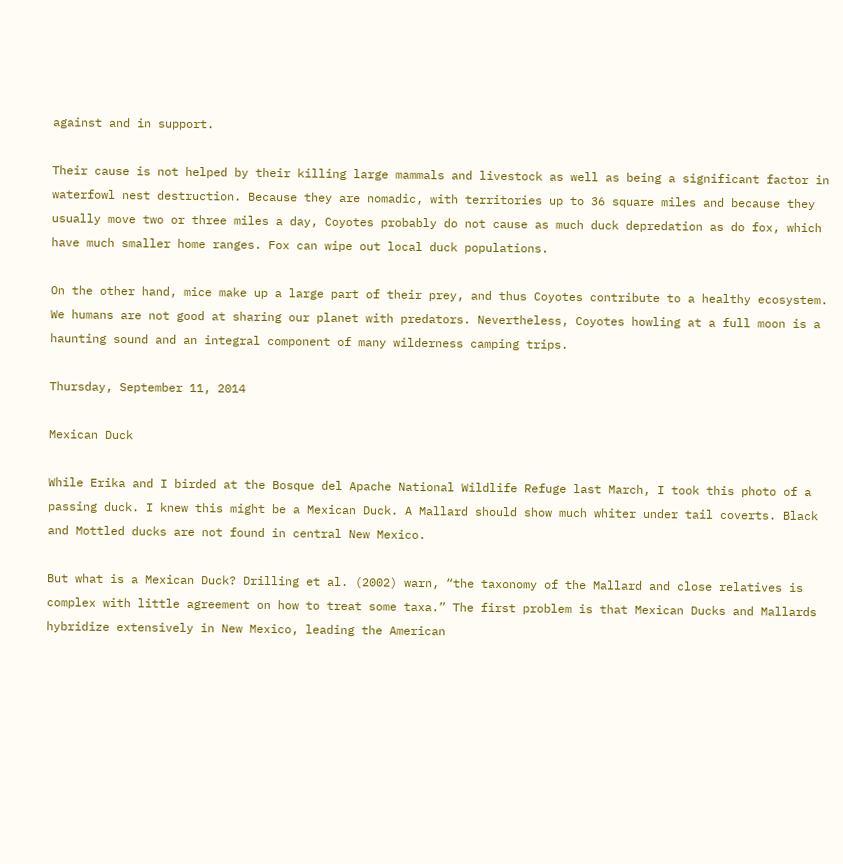against and in support.

Their cause is not helped by their killing large mammals and livestock as well as being a significant factor in waterfowl nest destruction. Because they are nomadic, with territories up to 36 square miles and because they usually move two or three miles a day, Coyotes probably do not cause as much duck depredation as do fox, which have much smaller home ranges. Fox can wipe out local duck populations.

On the other hand, mice make up a large part of their prey, and thus Coyotes contribute to a healthy ecosystem. We humans are not good at sharing our planet with predators. Nevertheless, Coyotes howling at a full moon is a haunting sound and an integral component of many wilderness camping trips.

Thursday, September 11, 2014

Mexican Duck

While Erika and I birded at the Bosque del Apache National Wildlife Refuge last March, I took this photo of a passing duck. I knew this might be a Mexican Duck. A Mallard should show much whiter under tail coverts. Black and Mottled ducks are not found in central New Mexico.

But what is a Mexican Duck? Drilling et al. (2002) warn, “the taxonomy of the Mallard and close relatives is complex with little agreement on how to treat some taxa.” The first problem is that Mexican Ducks and Mallards hybridize extensively in New Mexico, leading the American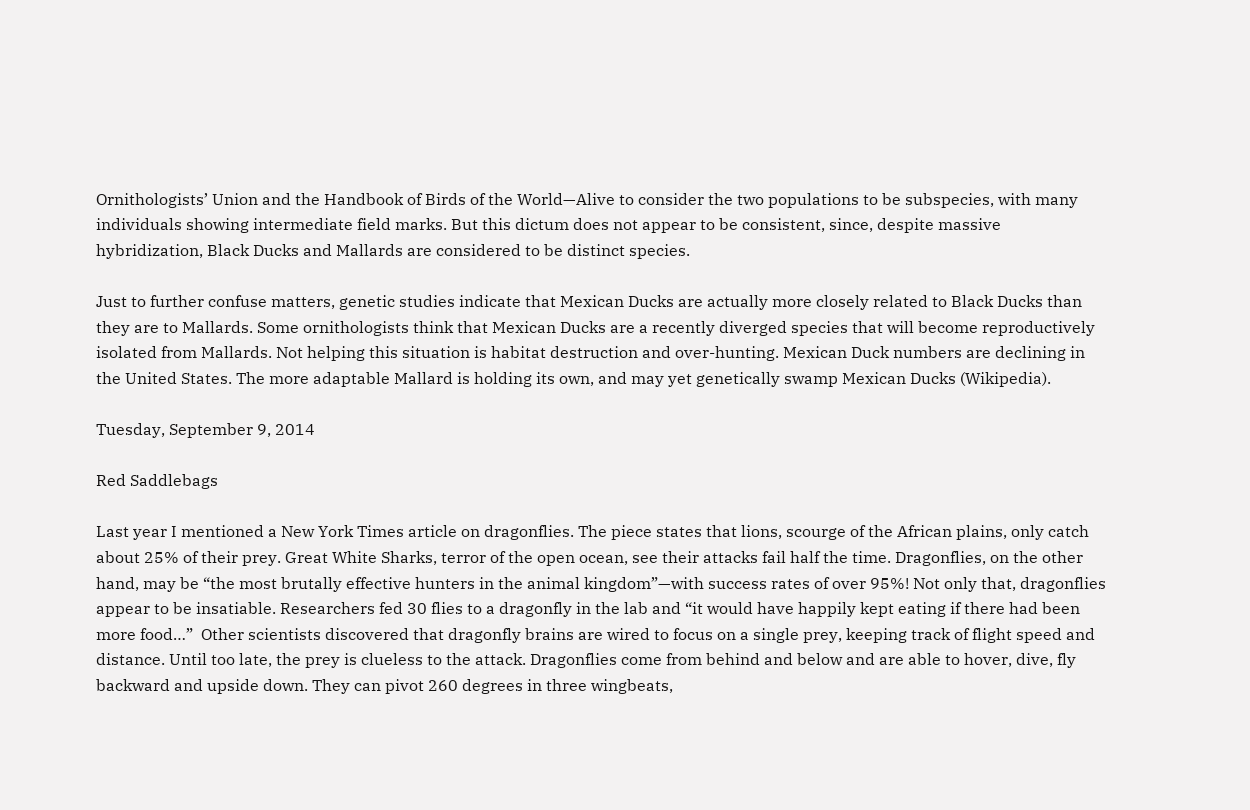Ornithologists’ Union and the Handbook of Birds of the World—Alive to consider the two populations to be subspecies, with many individuals showing intermediate field marks. But this dictum does not appear to be consistent, since, despite massive hybridization, Black Ducks and Mallards are considered to be distinct species.

Just to further confuse matters, genetic studies indicate that Mexican Ducks are actually more closely related to Black Ducks than they are to Mallards. Some ornithologists think that Mexican Ducks are a recently diverged species that will become reproductively isolated from Mallards. Not helping this situation is habitat destruction and over-hunting. Mexican Duck numbers are declining in the United States. The more adaptable Mallard is holding its own, and may yet genetically swamp Mexican Ducks (Wikipedia).

Tuesday, September 9, 2014

Red Saddlebags

Last year I mentioned a New York Times article on dragonflies. The piece states that lions, scourge of the African plains, only catch about 25% of their prey. Great White Sharks, terror of the open ocean, see their attacks fail half the time. Dragonflies, on the other hand, may be “the most brutally effective hunters in the animal kingdom”—with success rates of over 95%! Not only that, dragonflies appear to be insatiable. Researchers fed 30 flies to a dragonfly in the lab and “it would have happily kept eating if there had been more food…”  Other scientists discovered that dragonfly brains are wired to focus on a single prey, keeping track of flight speed and distance. Until too late, the prey is clueless to the attack. Dragonflies come from behind and below and are able to hover, dive, fly backward and upside down. They can pivot 260 degrees in three wingbeats,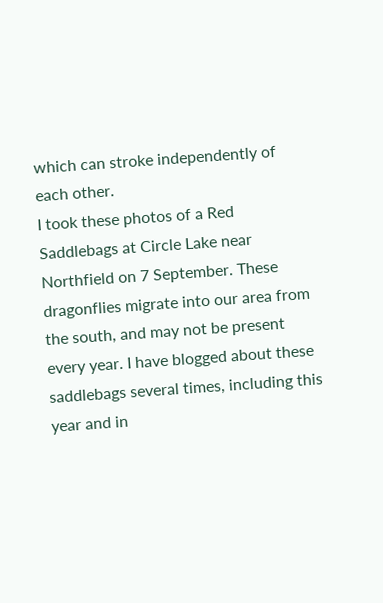which can stroke independently of each other.
I took these photos of a Red Saddlebags at Circle Lake near Northfield on 7 September. These dragonflies migrate into our area from the south, and may not be present every year. I have blogged about these saddlebags several times, including this year and in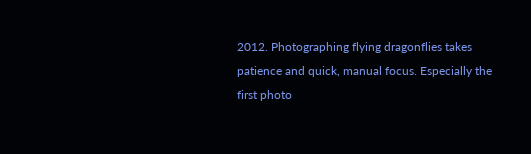2012. Photographing flying dragonflies takes patience and quick, manual focus. Especially the first photo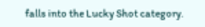falls into the Lucky Shot category.